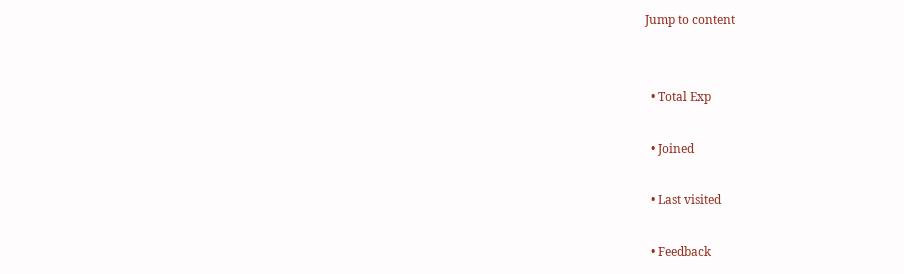Jump to content


  • Total Exp

  • Joined

  • Last visited

  • Feedback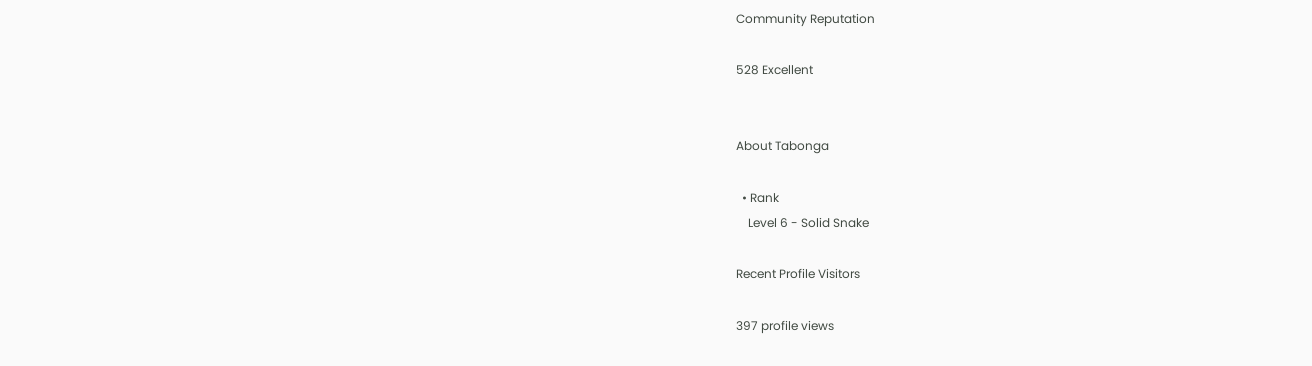Community Reputation

528 Excellent


About Tabonga

  • Rank
    Level 6 - Solid Snake

Recent Profile Visitors

397 profile views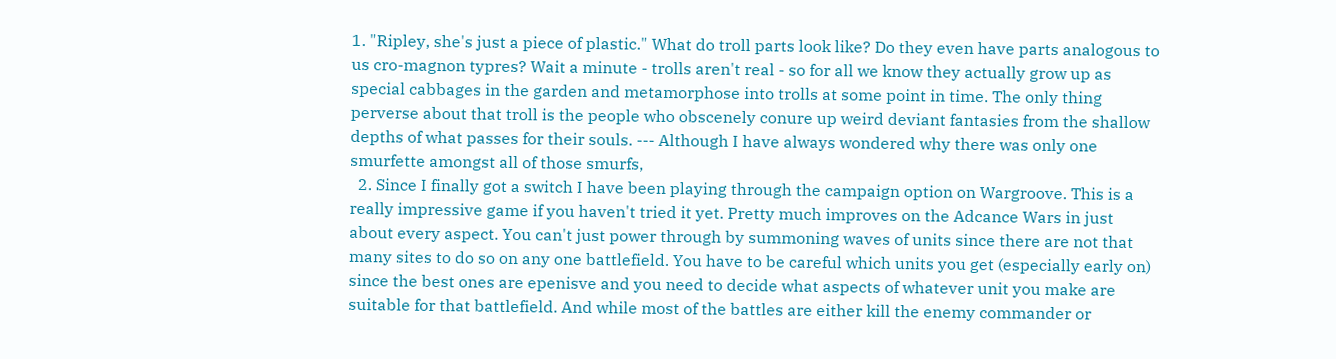1. "Ripley, she's just a piece of plastic." What do troll parts look like? Do they even have parts analogous to us cro-magnon typres? Wait a minute - trolls aren't real - so for all we know they actually grow up as special cabbages in the garden and metamorphose into trolls at some point in time. The only thing perverse about that troll is the people who obscenely conure up weird deviant fantasies from the shallow depths of what passes for their souls. --- Although I have always wondered why there was only one smurfette amongst all of those smurfs,
  2. Since I finally got a switch I have been playing through the campaign option on Wargroove. This is a really impressive game if you haven't tried it yet. Pretty much improves on the Adcance Wars in just about every aspect. You can't just power through by summoning waves of units since there are not that many sites to do so on any one battlefield. You have to be careful which units you get (especially early on) since the best ones are epenisve and you need to decide what aspects of whatever unit you make are suitable for that battlefield. And while most of the battles are either kill the enemy commander or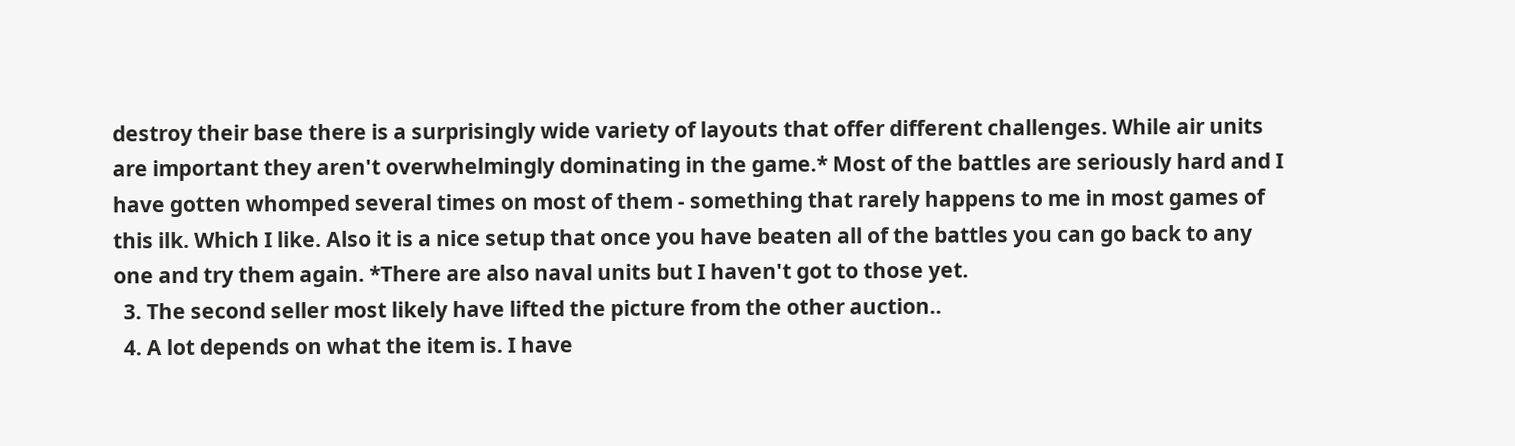destroy their base there is a surprisingly wide variety of layouts that offer different challenges. While air units are important they aren't overwhelmingly dominating in the game.* Most of the battles are seriously hard and I have gotten whomped several times on most of them - something that rarely happens to me in most games of this ilk. Which I like. Also it is a nice setup that once you have beaten all of the battles you can go back to any one and try them again. *There are also naval units but I haven't got to those yet.
  3. The second seller most likely have lifted the picture from the other auction..
  4. A lot depends on what the item is. I have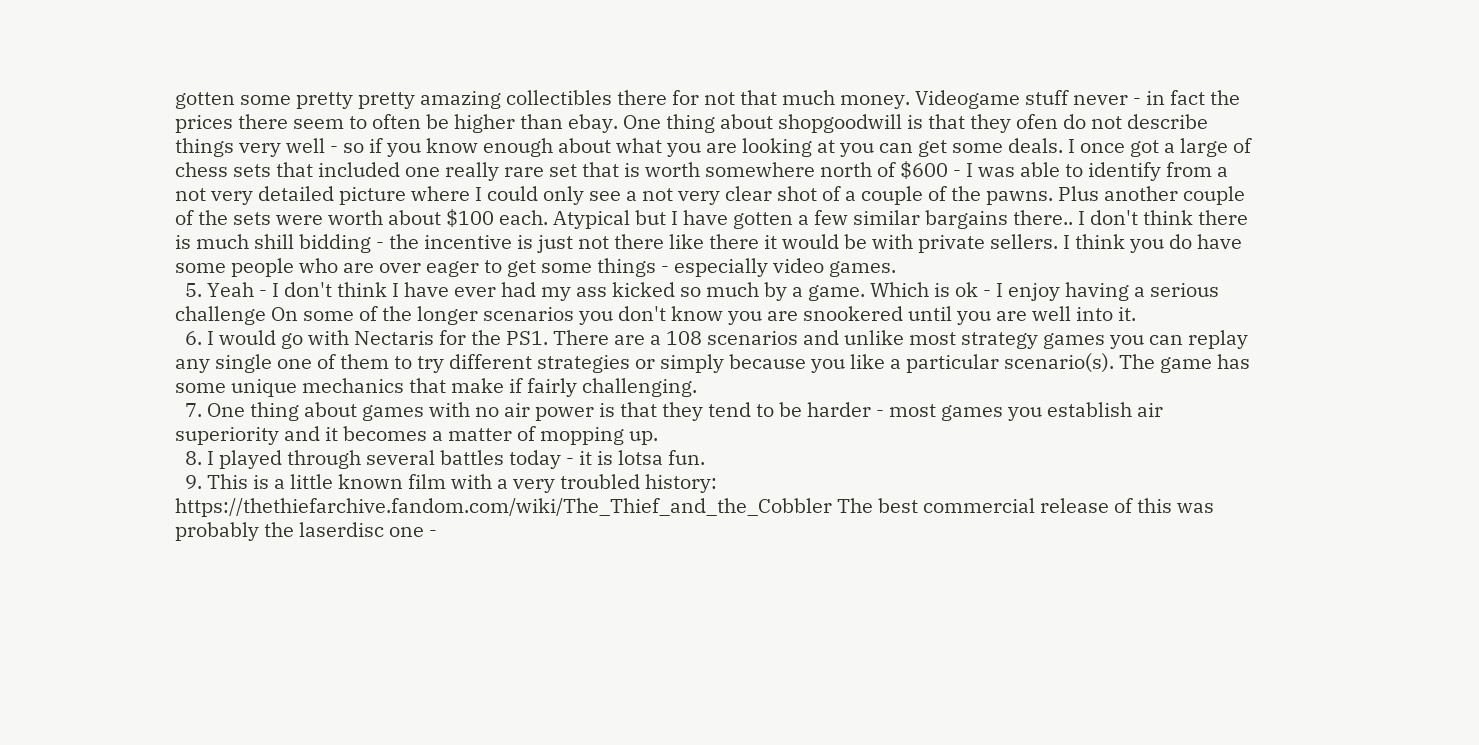gotten some pretty pretty amazing collectibles there for not that much money. Videogame stuff never - in fact the prices there seem to often be higher than ebay. One thing about shopgoodwill is that they ofen do not describe things very well - so if you know enough about what you are looking at you can get some deals. I once got a large of chess sets that included one really rare set that is worth somewhere north of $600 - I was able to identify from a not very detailed picture where I could only see a not very clear shot of a couple of the pawns. Plus another couple of the sets were worth about $100 each. Atypical but I have gotten a few similar bargains there.. I don't think there is much shill bidding - the incentive is just not there like there it would be with private sellers. I think you do have some people who are over eager to get some things - especially video games.
  5. Yeah - I don't think I have ever had my ass kicked so much by a game. Which is ok - I enjoy having a serious challenge On some of the longer scenarios you don't know you are snookered until you are well into it.
  6. I would go with Nectaris for the PS1. There are a 108 scenarios and unlike most strategy games you can replay any single one of them to try different strategies or simply because you like a particular scenario(s). The game has some unique mechanics that make if fairly challenging.
  7. One thing about games with no air power is that they tend to be harder - most games you establish air superiority and it becomes a matter of mopping up.
  8. I played through several battles today - it is lotsa fun.
  9. This is a little known film with a very troubled history: https://thethiefarchive.fandom.com/wiki/The_Thief_and_the_Cobbler The best commercial release of this was probably the laserdisc one -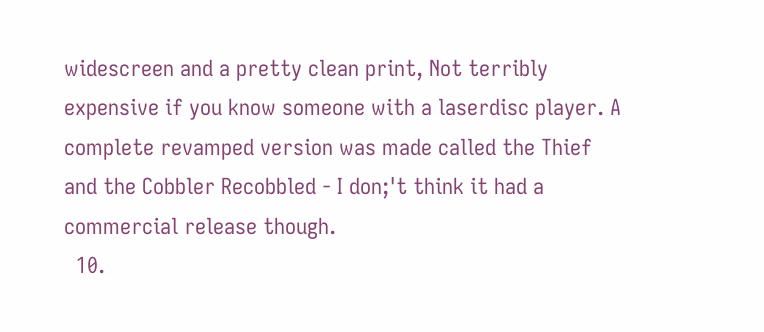widescreen and a pretty clean print, Not terribly expensive if you know someone with a laserdisc player. A complete revamped version was made called the Thief and the Cobbler Recobbled - I don;'t think it had a commercial release though.
  10.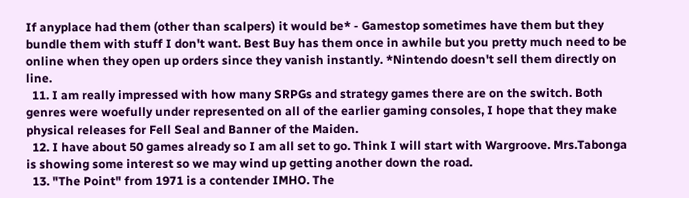If anyplace had them (other than scalpers) it would be* - Gamestop sometimes have them but they bundle them with stuff I don't want. Best Buy has them once in awhile but you pretty much need to be online when they open up orders since they vanish instantly. *Nintendo doesn't sell them directly on line.
  11. I am really impressed with how many SRPGs and strategy games there are on the switch. Both genres were woefully under represented on all of the earlier gaming consoles, I hope that they make physical releases for Fell Seal and Banner of the Maiden.
  12. I have about 50 games already so I am all set to go. Think I will start with Wargroove. Mrs.Tabonga is showing some interest so we may wind up getting another down the road.
  13. "The Point" from 1971 is a contender IMHO. The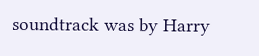soundtrack was by Harry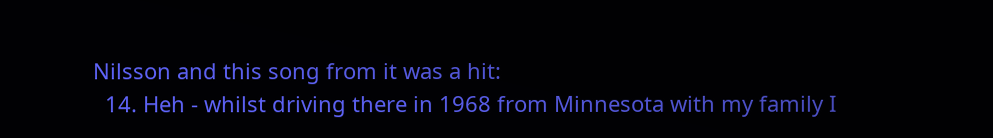Nilsson and this song from it was a hit:
  14. Heh - whilst driving there in 1968 from Minnesota with my family I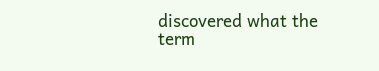discovered what the term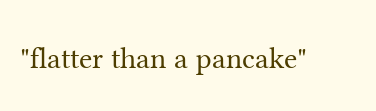"flatter than a pancake"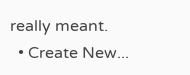really meant.
  • Create New...